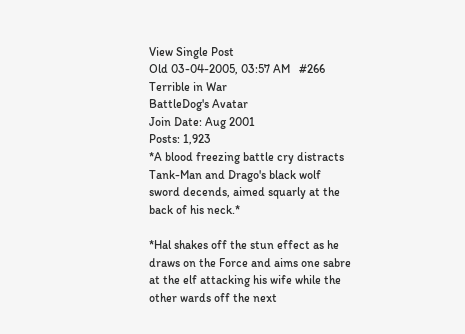View Single Post
Old 03-04-2005, 03:57 AM   #266
Terrible in War
BattleDog's Avatar
Join Date: Aug 2001
Posts: 1,923
*A blood freezing battle cry distracts Tank-Man and Drago's black wolf sword decends, aimed squarly at the back of his neck.*

*Hal shakes off the stun effect as he draws on the Force and aims one sabre at the elf attacking his wife while the other wards off the next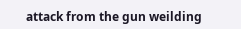attack from the gun weilding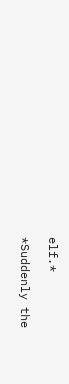elf.*

*Suddenly the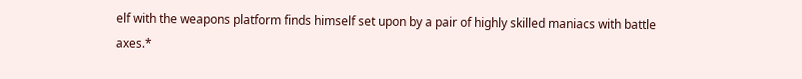elf with the weapons platform finds himself set upon by a pair of highly skilled maniacs with battle axes.*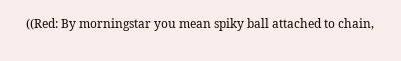((Red: By morningstar you mean spiky ball attached to chain,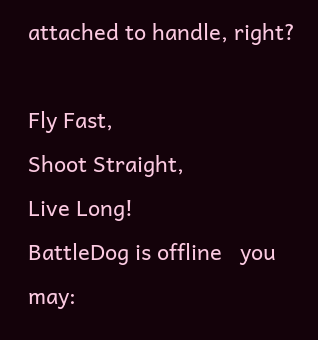attached to handle, right?

Fly Fast,
Shoot Straight,
Live Long!
BattleDog is offline   you may: